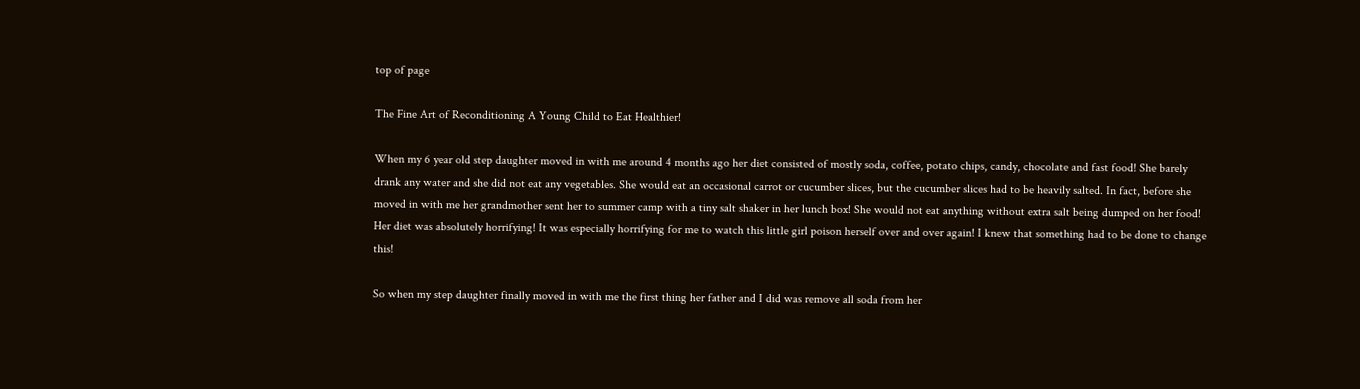top of page

The Fine Art of Reconditioning A Young Child to Eat Healthier!

When my 6 year old step daughter moved in with me around 4 months ago her diet consisted of mostly soda, coffee, potato chips, candy, chocolate and fast food! She barely drank any water and she did not eat any vegetables. She would eat an occasional carrot or cucumber slices, but the cucumber slices had to be heavily salted. In fact, before she moved in with me her grandmother sent her to summer camp with a tiny salt shaker in her lunch box! She would not eat anything without extra salt being dumped on her food! Her diet was absolutely horrifying! It was especially horrifying for me to watch this little girl poison herself over and over again! I knew that something had to be done to change this!

So when my step daughter finally moved in with me the first thing her father and I did was remove all soda from her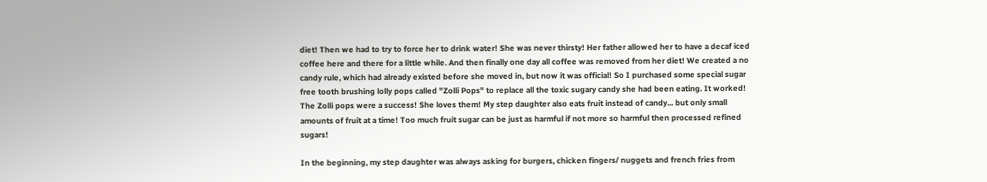diet! Then we had to try to force her to drink water! She was never thirsty! Her father allowed her to have a decaf iced coffee here and there for a little while. And then finally one day all coffee was removed from her diet! We created a no candy rule, which had already existed before she moved in, but now it was official! So I purchased some special sugar free tooth brushing lolly pops called "Zolli Pops" to replace all the toxic sugary candy she had been eating. It worked! The Zolli pops were a success! She loves them! My step daughter also eats fruit instead of candy... but only small amounts of fruit at a time! Too much fruit sugar can be just as harmful if not more so harmful then processed refined sugars!

In the beginning, my step daughter was always asking for burgers, chicken fingers/ nuggets and french fries from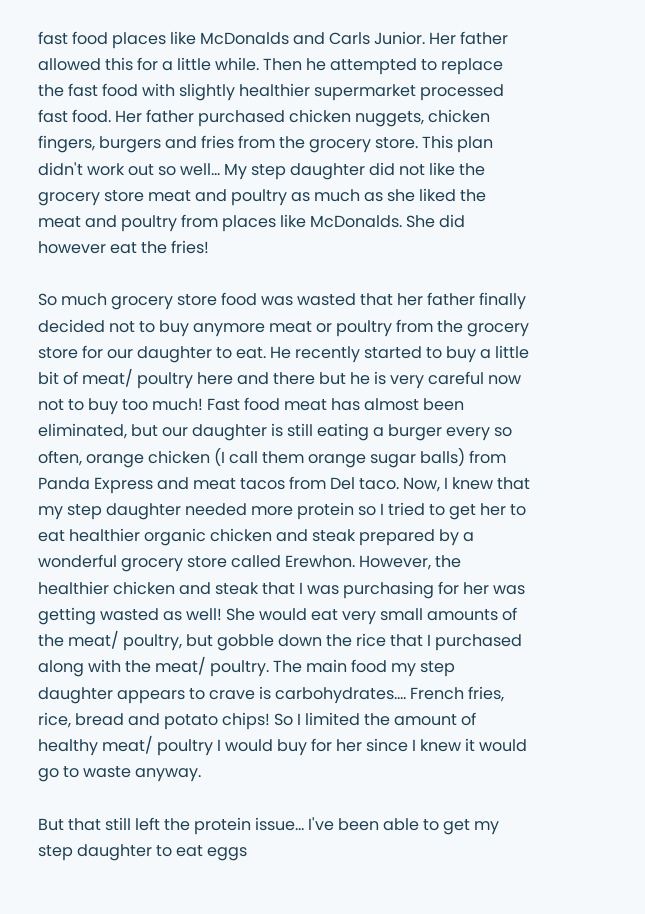fast food places like McDonalds and Carls Junior. Her father allowed this for a little while. Then he attempted to replace the fast food with slightly healthier supermarket processed fast food. Her father purchased chicken nuggets, chicken fingers, burgers and fries from the grocery store. This plan didn't work out so well... My step daughter did not like the grocery store meat and poultry as much as she liked the meat and poultry from places like McDonalds. She did however eat the fries!

So much grocery store food was wasted that her father finally decided not to buy anymore meat or poultry from the grocery store for our daughter to eat. He recently started to buy a little bit of meat/ poultry here and there but he is very careful now not to buy too much! Fast food meat has almost been eliminated, but our daughter is still eating a burger every so often, orange chicken (I call them orange sugar balls) from Panda Express and meat tacos from Del taco. Now, I knew that my step daughter needed more protein so I tried to get her to eat healthier organic chicken and steak prepared by a wonderful grocery store called Erewhon. However, the healthier chicken and steak that I was purchasing for her was getting wasted as well! She would eat very small amounts of the meat/ poultry, but gobble down the rice that I purchased along with the meat/ poultry. The main food my step daughter appears to crave is carbohydrates.... French fries, rice, bread and potato chips! So I limited the amount of healthy meat/ poultry I would buy for her since I knew it would go to waste anyway.

But that still left the protein issue... I've been able to get my step daughter to eat eggs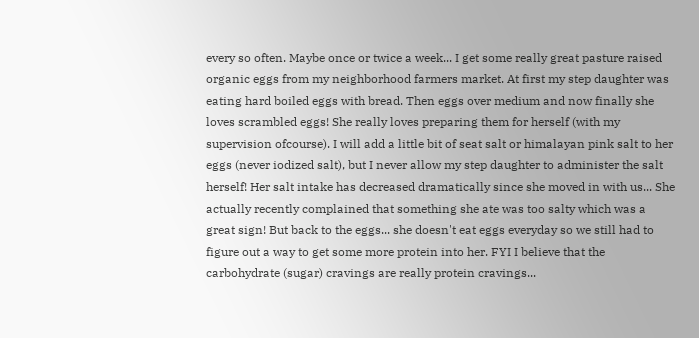every so often. Maybe once or twice a week... I get some really great pasture raised organic eggs from my neighborhood farmers market. At first my step daughter was eating hard boiled eggs with bread. Then eggs over medium and now finally she loves scrambled eggs! She really loves preparing them for herself (with my supervision ofcourse). I will add a little bit of seat salt or himalayan pink salt to her eggs (never iodized salt), but I never allow my step daughter to administer the salt herself! Her salt intake has decreased dramatically since she moved in with us... She actually recently complained that something she ate was too salty which was a great sign! But back to the eggs... she doesn't eat eggs everyday so we still had to figure out a way to get some more protein into her. FYI I believe that the carbohydrate (sugar) cravings are really protein cravings...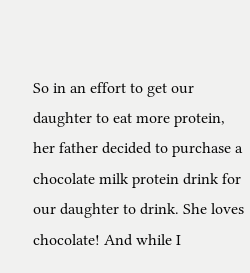So in an effort to get our daughter to eat more protein, her father decided to purchase a chocolate milk protein drink for our daughter to drink. She loves chocolate! And while I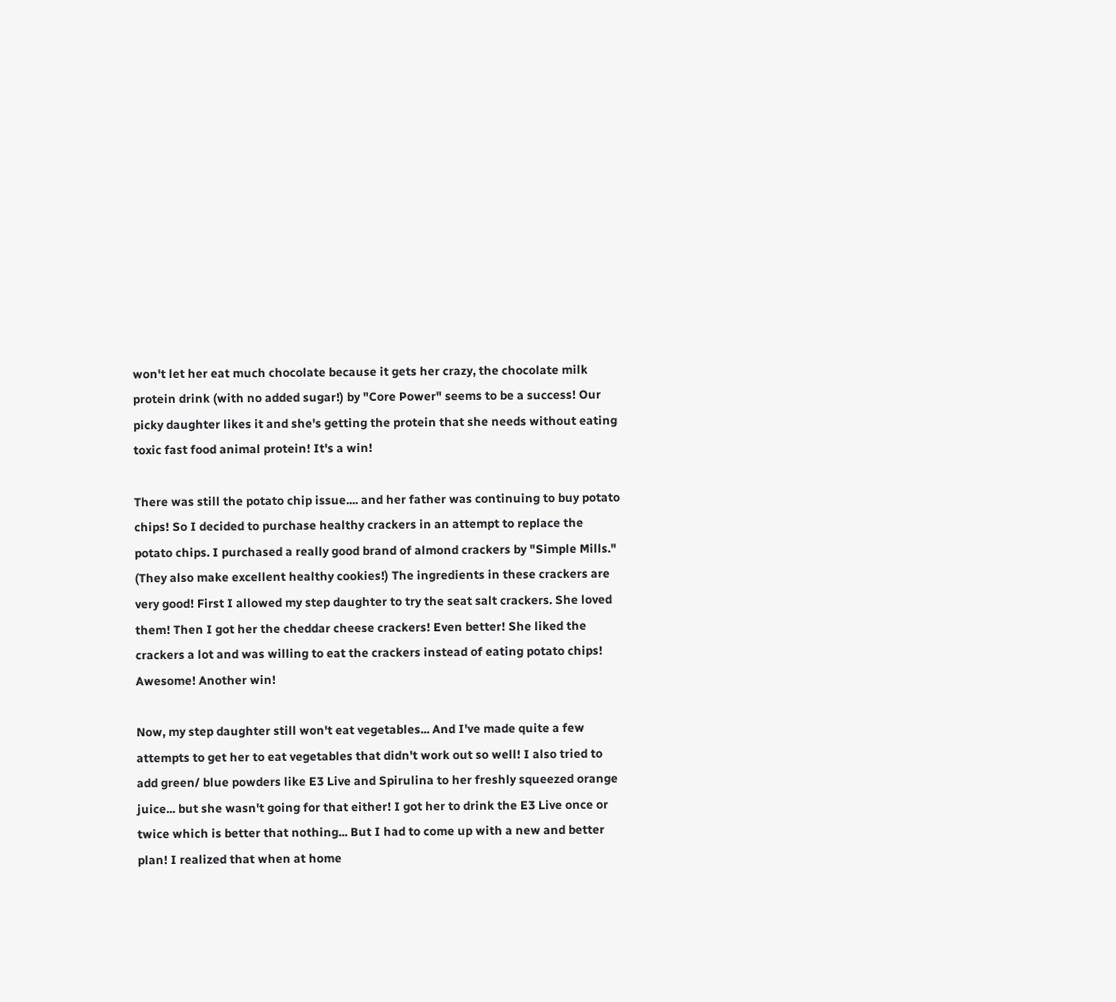won't let her eat much chocolate because it gets her crazy, the chocolate milk protein drink (with no added sugar!) by "Core Power" seems to be a success! Our picky daughter likes it and she's getting the protein that she needs without eating toxic fast food animal protein! It's a win!

There was still the potato chip issue.... and her father was continuing to buy potato chips! So I decided to purchase healthy crackers in an attempt to replace the potato chips. I purchased a really good brand of almond crackers by "Simple Mills." (They also make excellent healthy cookies!) The ingredients in these crackers are very good! First I allowed my step daughter to try the seat salt crackers. She loved them! Then I got her the cheddar cheese crackers! Even better! She liked the crackers a lot and was willing to eat the crackers instead of eating potato chips! Awesome! Another win!

Now, my step daughter still won't eat vegetables... And I've made quite a few attempts to get her to eat vegetables that didn't work out so well! I also tried to add green/ blue powders like E3 Live and Spirulina to her freshly squeezed orange juice... but she wasn't going for that either! I got her to drink the E3 Live once or twice which is better that nothing... But I had to come up with a new and better plan! I realized that when at home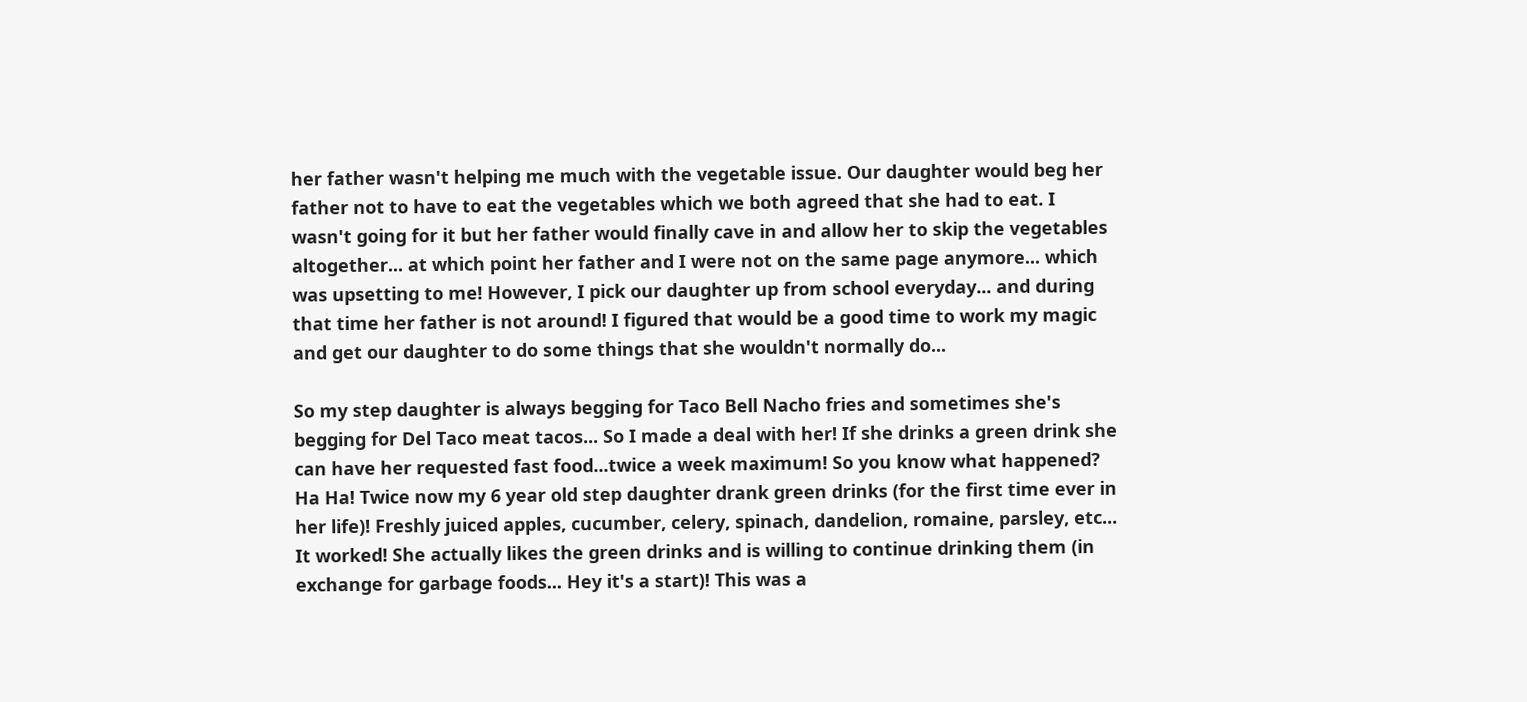her father wasn't helping me much with the vegetable issue. Our daughter would beg her father not to have to eat the vegetables which we both agreed that she had to eat. I wasn't going for it but her father would finally cave in and allow her to skip the vegetables altogether... at which point her father and I were not on the same page anymore... which was upsetting to me! However, I pick our daughter up from school everyday... and during that time her father is not around! I figured that would be a good time to work my magic and get our daughter to do some things that she wouldn't normally do...

So my step daughter is always begging for Taco Bell Nacho fries and sometimes she's begging for Del Taco meat tacos... So I made a deal with her! If she drinks a green drink she can have her requested fast food...twice a week maximum! So you know what happened? Ha Ha! Twice now my 6 year old step daughter drank green drinks (for the first time ever in her life)! Freshly juiced apples, cucumber, celery, spinach, dandelion, romaine, parsley, etc... It worked! She actually likes the green drinks and is willing to continue drinking them (in exchange for garbage foods... Hey it's a start)! This was a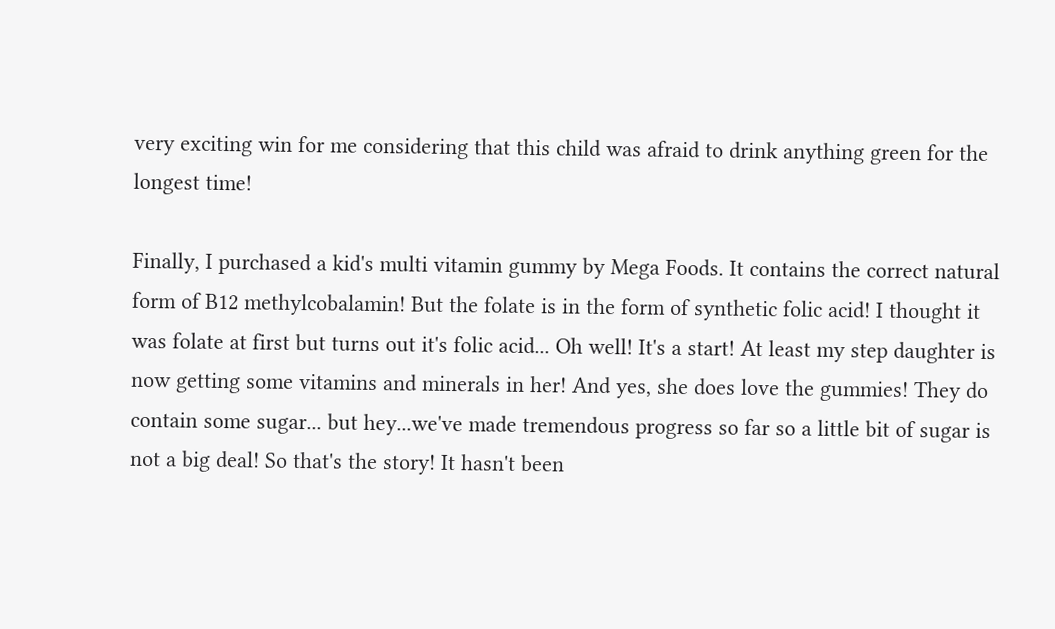very exciting win for me considering that this child was afraid to drink anything green for the longest time!

Finally, I purchased a kid's multi vitamin gummy by Mega Foods. It contains the correct natural form of B12 methylcobalamin! But the folate is in the form of synthetic folic acid! I thought it was folate at first but turns out it's folic acid... Oh well! It's a start! At least my step daughter is now getting some vitamins and minerals in her! And yes, she does love the gummies! They do contain some sugar... but hey...we've made tremendous progress so far so a little bit of sugar is not a big deal! So that's the story! It hasn't been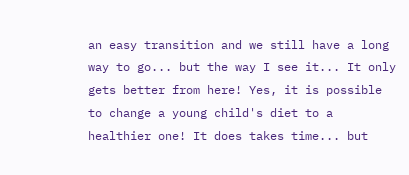an easy transition and we still have a long way to go... but the way I see it... It only gets better from here! Yes, it is possible to change a young child's diet to a healthier one! It does takes time... but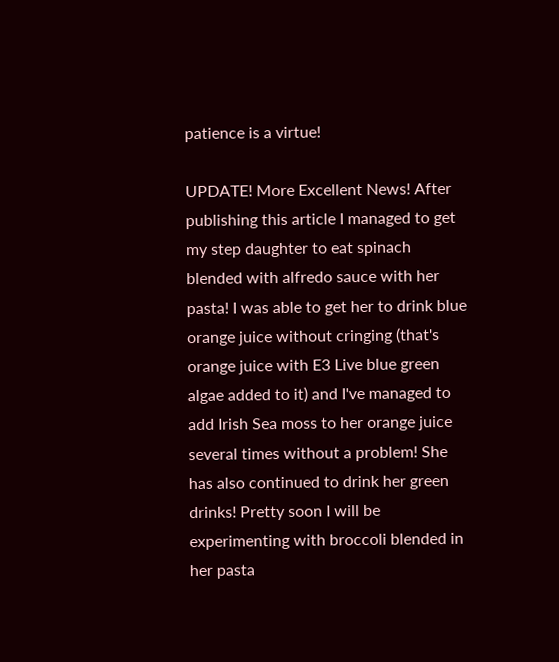patience is a virtue!

UPDATE! More Excellent News! After publishing this article I managed to get my step daughter to eat spinach blended with alfredo sauce with her pasta! I was able to get her to drink blue orange juice without cringing (that's orange juice with E3 Live blue green algae added to it) and I've managed to add Irish Sea moss to her orange juice several times without a problem! She has also continued to drink her green drinks! Pretty soon I will be experimenting with broccoli blended in her pasta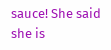sauce! She said she is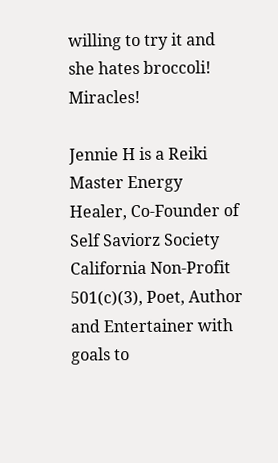willing to try it and she hates broccoli! Miracles!

Jennie H is a Reiki Master Energy Healer, Co-Founder of Self Saviorz Society California Non-Profit 501(c)(3), Poet, Author and Entertainer with goals to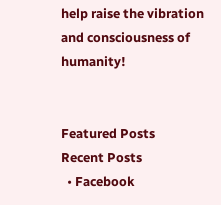help raise the vibration and consciousness of humanity!


Featured Posts
Recent Posts
  • Facebook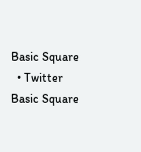Basic Square
  • Twitter Basic Square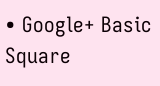• Google+ Basic Square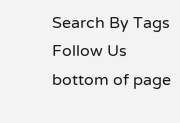Search By Tags
Follow Us
bottom of page